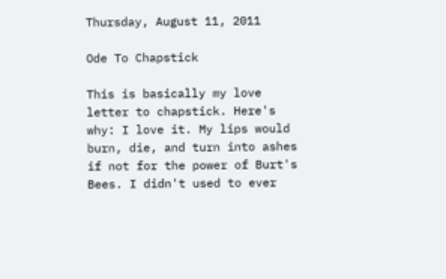Thursday, August 11, 2011

Ode To Chapstick

This is basically my love letter to chapstick. Here's why: I love it. My lips would burn, die, and turn into ashes if not for the power of Burt's Bees. I didn't used to ever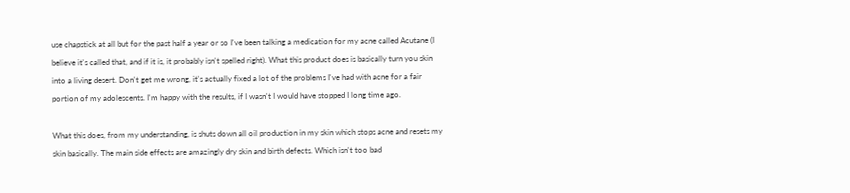use chapstick at all but for the past half a year or so I've been talking a medication for my acne called Acutane (I believe it's called that, and if it is, it probably isn't spelled right). What this product does is basically turn you skin into a living desert. Don't get me wrong, it's actually fixed a lot of the problems I've had with acne for a fair portion of my adolescents. I'm happy with the results, if I wasn't I would have stopped I long time ago.

What this does, from my understanding, is shuts down all oil production in my skin which stops acne and resets my skin basically. The main side effects are amazingly dry skin and birth defects. Which isn't too bad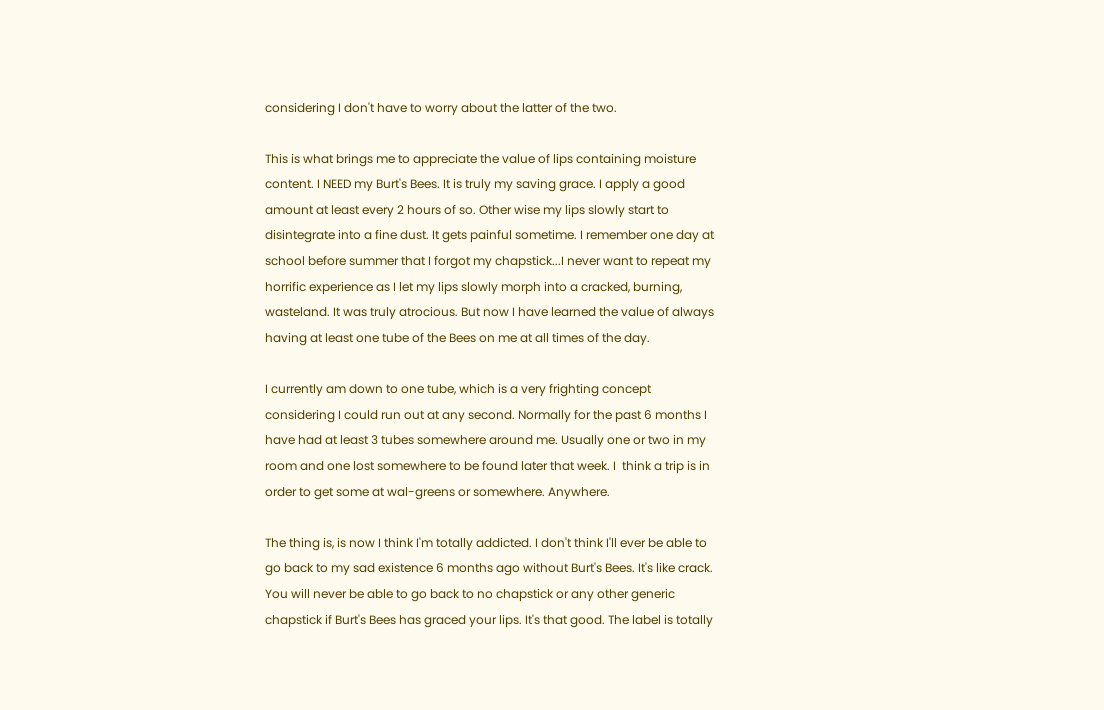considering I don't have to worry about the latter of the two.

This is what brings me to appreciate the value of lips containing moisture content. I NEED my Burt's Bees. It is truly my saving grace. I apply a good amount at least every 2 hours of so. Other wise my lips slowly start to disintegrate into a fine dust. It gets painful sometime. I remember one day at school before summer that I forgot my chapstick...I never want to repeat my horrific experience as I let my lips slowly morph into a cracked, burning, wasteland. It was truly atrocious. But now I have learned the value of always having at least one tube of the Bees on me at all times of the day.

I currently am down to one tube, which is a very frighting concept considering I could run out at any second. Normally for the past 6 months I have had at least 3 tubes somewhere around me. Usually one or two in my room and one lost somewhere to be found later that week. I  think a trip is in order to get some at wal-greens or somewhere. Anywhere.

The thing is, is now I think I'm totally addicted. I don't think I'll ever be able to go back to my sad existence 6 months ago without Burt's Bees. It's like crack. You will never be able to go back to no chapstick or any other generic chapstick if Burt's Bees has graced your lips. It's that good. The label is totally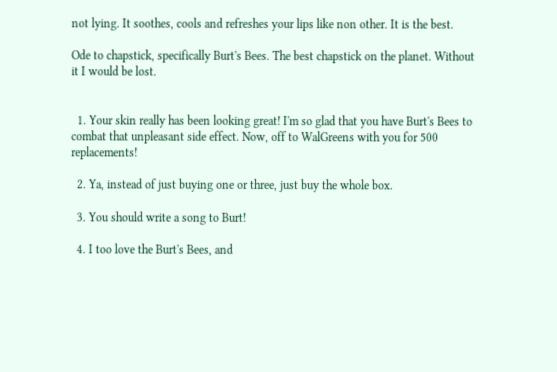not lying. It soothes, cools and refreshes your lips like non other. It is the best.

Ode to chapstick, specifically Burt's Bees. The best chapstick on the planet. Without it I would be lost.


  1. Your skin really has been looking great! I'm so glad that you have Burt's Bees to combat that unpleasant side effect. Now, off to WalGreens with you for 500 replacements!

  2. Ya, instead of just buying one or three, just buy the whole box.

  3. You should write a song to Burt!

  4. I too love the Burt's Bees, and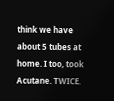think we have about 5 tubes at home. I too, took Acutane. TWICE.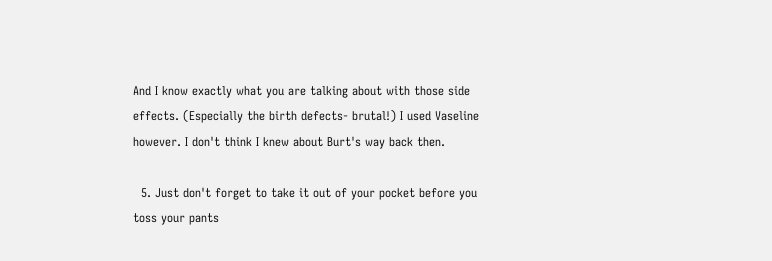And I know exactly what you are talking about with those side effects. (Especially the birth defects- brutal!) I used Vaseline however. I don't think I knew about Burt's way back then.

  5. Just don't forget to take it out of your pocket before you toss your pants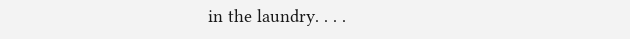in the laundry. . . .